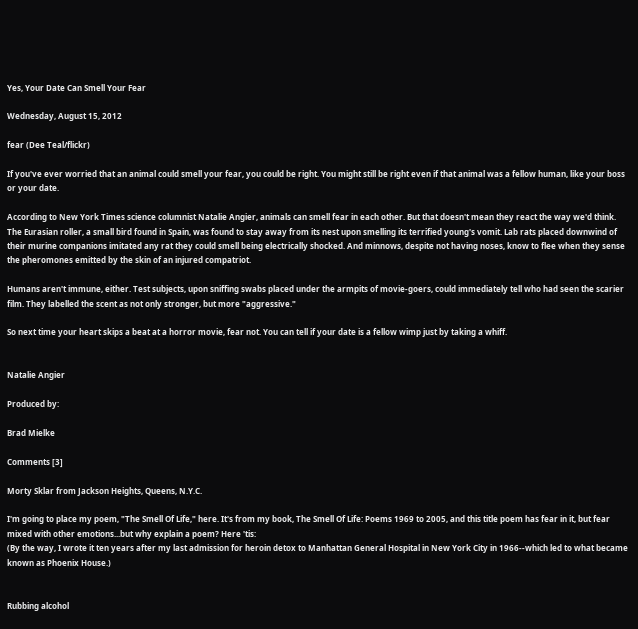Yes, Your Date Can Smell Your Fear

Wednesday, August 15, 2012

fear (Dee Teal/flickr)

If you've ever worried that an animal could smell your fear, you could be right. You might still be right even if that animal was a fellow human, like your boss or your date.

According to New York Times science columnist Natalie Angier, animals can smell fear in each other. But that doesn't mean they react the way we'd think. The Eurasian roller, a small bird found in Spain, was found to stay away from its nest upon smelling its terrified young's vomit. Lab rats placed downwind of their murine companions imitated any rat they could smell being electrically shocked. And minnows, despite not having noses, know to flee when they sense the pheromones emitted by the skin of an injured compatriot.

Humans aren't immune, either. Test subjects, upon sniffing swabs placed under the armpits of movie-goers, could immediately tell who had seen the scarier film. They labelled the scent as not only stronger, but more "aggressive."

So next time your heart skips a beat at a horror movie, fear not. You can tell if your date is a fellow wimp just by taking a whiff.


Natalie Angier

Produced by:

Brad Mielke

Comments [3]

Morty Sklar from Jackson Heights, Queens, N.Y.C.

I'm going to place my poem, "The Smell Of Life," here. It's from my book, The Smell Of Life: Poems 1969 to 2005, and this title poem has fear in it, but fear mixed with other emotions...but why explain a poem? Here 'tis:
(By the way, I wrote it ten years after my last admission for heroin detox to Manhattan General Hospital in New York City in 1966--which led to what became known as Phoenix House.)


Rubbing alcohol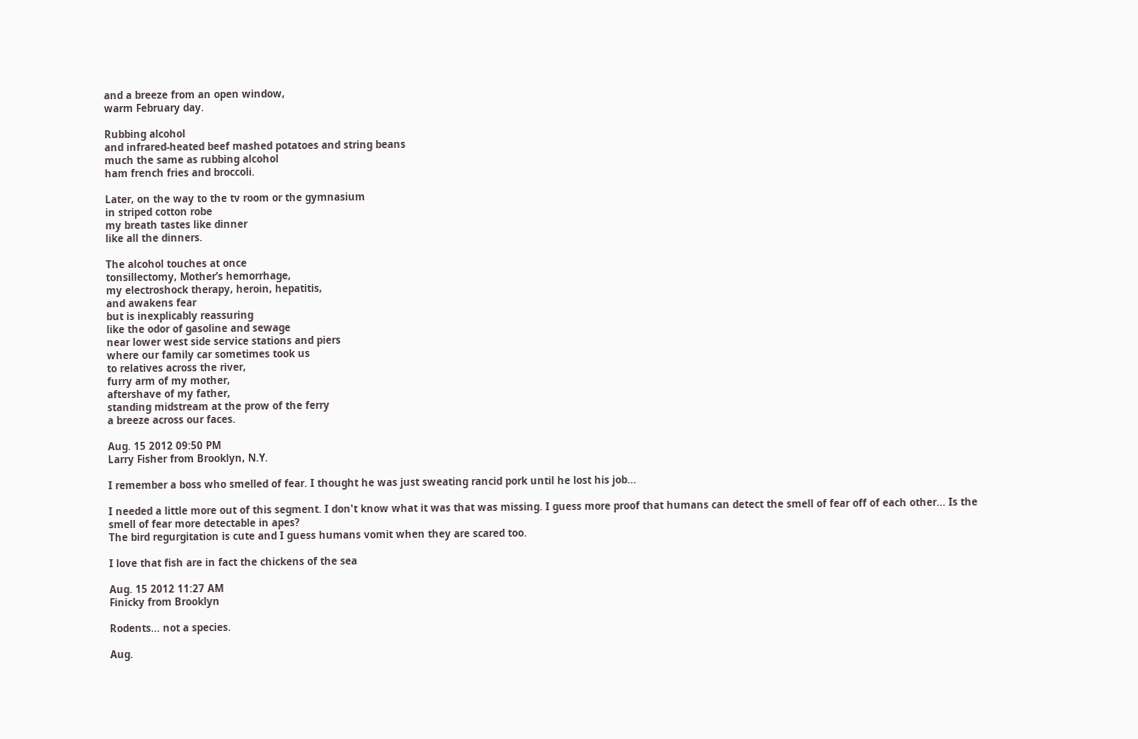and a breeze from an open window,
warm February day.

Rubbing alcohol
and infrared-heated beef mashed potatoes and string beans
much the same as rubbing alcohol
ham french fries and broccoli.

Later, on the way to the tv room or the gymnasium
in striped cotton robe
my breath tastes like dinner
like all the dinners.

The alcohol touches at once
tonsillectomy, Mother’s hemorrhage,
my electroshock therapy, heroin, hepatitis,
and awakens fear
but is inexplicably reassuring
like the odor of gasoline and sewage
near lower west side service stations and piers
where our family car sometimes took us
to relatives across the river,
furry arm of my mother,
aftershave of my father,
standing midstream at the prow of the ferry
a breeze across our faces.

Aug. 15 2012 09:50 PM
Larry Fisher from Brooklyn, N.Y.

I remember a boss who smelled of fear. I thought he was just sweating rancid pork until he lost his job...

I needed a little more out of this segment. I don't know what it was that was missing. I guess more proof that humans can detect the smell of fear off of each other... Is the smell of fear more detectable in apes?
The bird regurgitation is cute and I guess humans vomit when they are scared too.

I love that fish are in fact the chickens of the sea

Aug. 15 2012 11:27 AM
Finicky from Brooklyn

Rodents... not a species.

Aug.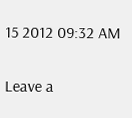15 2012 09:32 AM

Leave a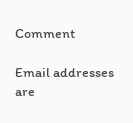Comment

Email addresses are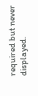required but never displayed.